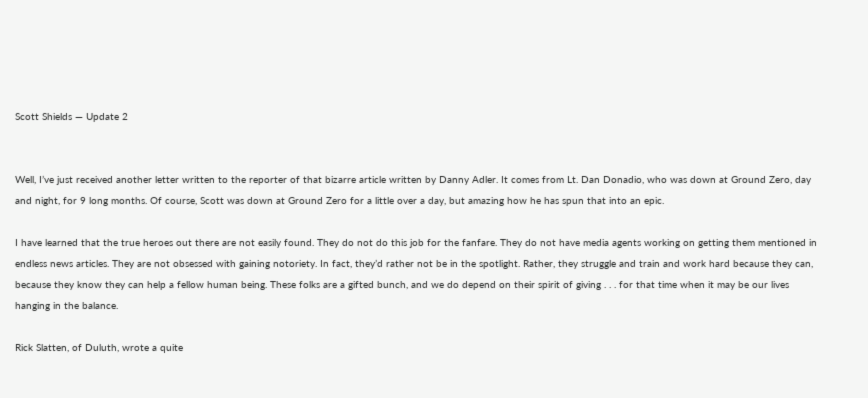Scott Shields — Update 2


Well, I’ve just received another letter written to the reporter of that bizarre article written by Danny Adler. It comes from Lt. Dan Donadio, who was down at Ground Zero, day and night, for 9 long months. Of course, Scott was down at Ground Zero for a little over a day, but amazing how he has spun that into an epic.

I have learned that the true heroes out there are not easily found. They do not do this job for the fanfare. They do not have media agents working on getting them mentioned in endless news articles. They are not obsessed with gaining notoriety. In fact, they’d rather not be in the spotlight. Rather, they struggle and train and work hard because they can, because they know they can help a fellow human being. These folks are a gifted bunch, and we do depend on their spirit of giving . . . for that time when it may be our lives hanging in the balance.

Rick Slatten, of Duluth, wrote a quite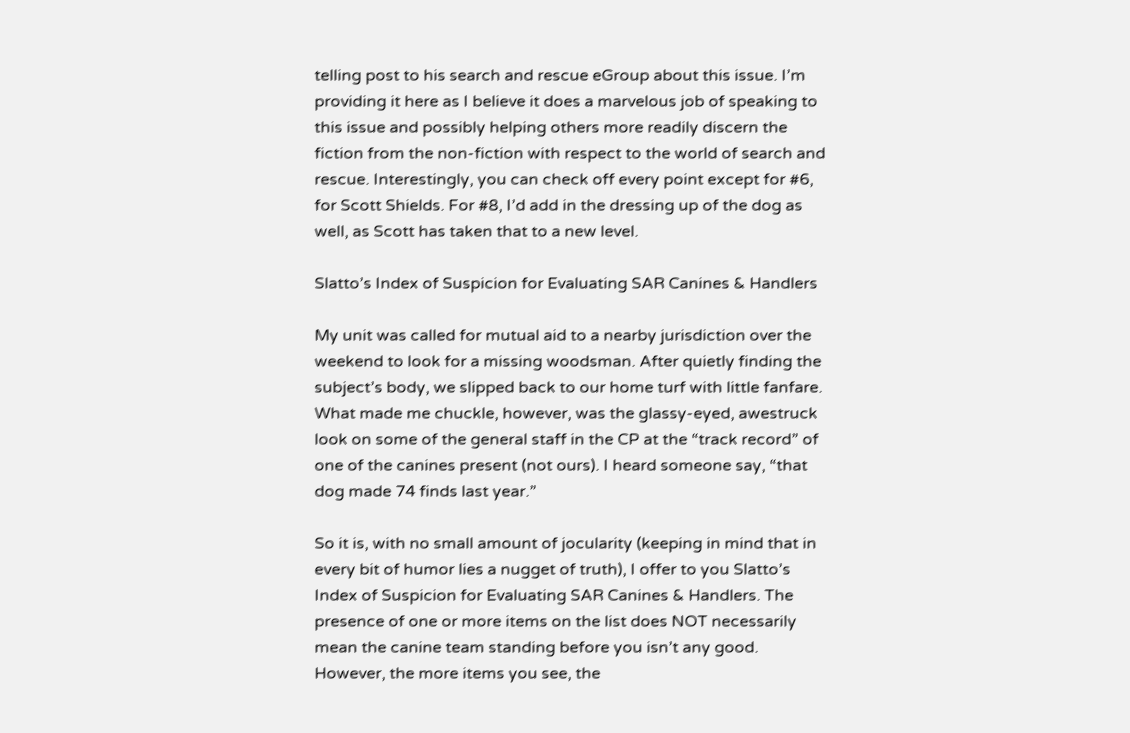telling post to his search and rescue eGroup about this issue. I’m providing it here as I believe it does a marvelous job of speaking to this issue and possibly helping others more readily discern the fiction from the non-fiction with respect to the world of search and rescue. Interestingly, you can check off every point except for #6, for Scott Shields. For #8, I’d add in the dressing up of the dog as well, as Scott has taken that to a new level.

Slatto’s Index of Suspicion for Evaluating SAR Canines & Handlers

My unit was called for mutual aid to a nearby jurisdiction over the weekend to look for a missing woodsman. After quietly finding the subject’s body, we slipped back to our home turf with little fanfare. What made me chuckle, however, was the glassy-eyed, awestruck look on some of the general staff in the CP at the “track record” of one of the canines present (not ours). I heard someone say, “that dog made 74 finds last year.”

So it is, with no small amount of jocularity (keeping in mind that in every bit of humor lies a nugget of truth), I offer to you Slatto’s Index of Suspicion for Evaluating SAR Canines & Handlers. The presence of one or more items on the list does NOT necessarily mean the canine team standing before you isn’t any good. However, the more items you see, the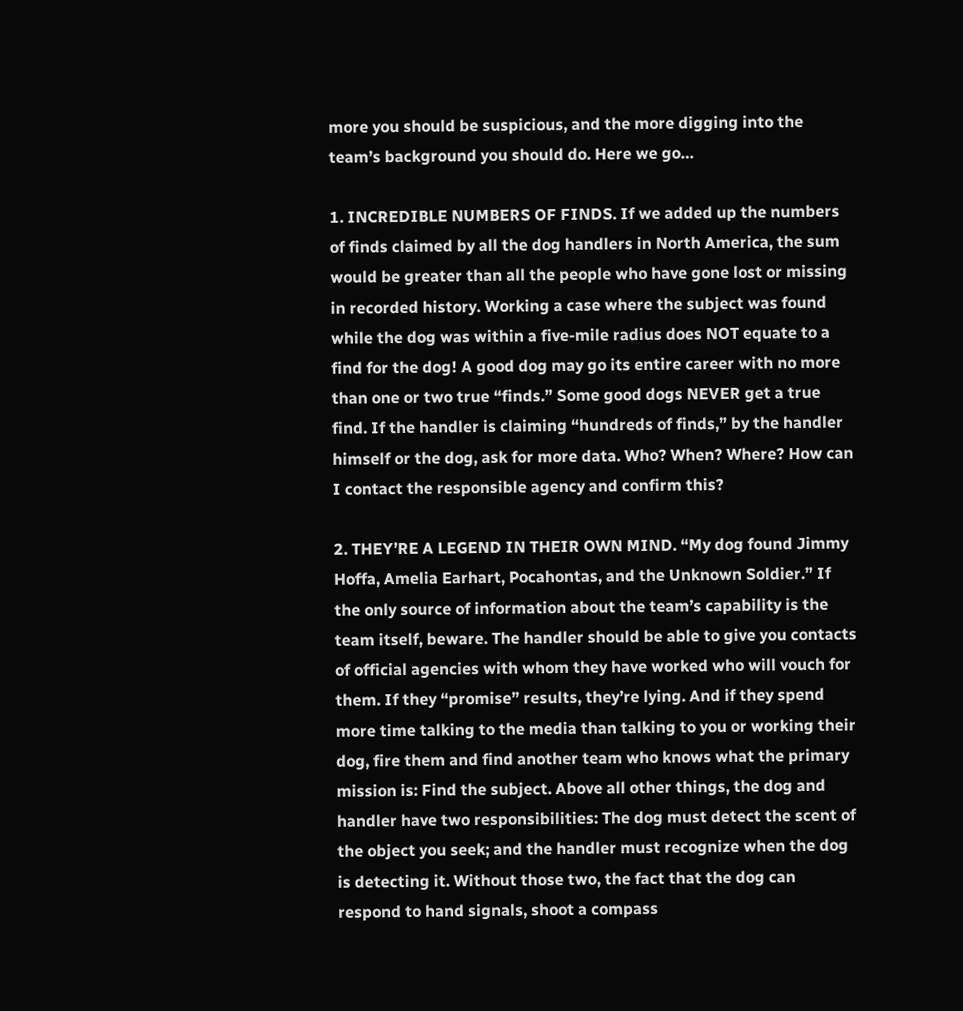more you should be suspicious, and the more digging into the team’s background you should do. Here we go…

1. INCREDIBLE NUMBERS OF FINDS. If we added up the numbers of finds claimed by all the dog handlers in North America, the sum would be greater than all the people who have gone lost or missing in recorded history. Working a case where the subject was found while the dog was within a five-mile radius does NOT equate to a find for the dog! A good dog may go its entire career with no more than one or two true “finds.” Some good dogs NEVER get a true find. If the handler is claiming “hundreds of finds,” by the handler himself or the dog, ask for more data. Who? When? Where? How can I contact the responsible agency and confirm this?

2. THEY’RE A LEGEND IN THEIR OWN MIND. “My dog found Jimmy Hoffa, Amelia Earhart, Pocahontas, and the Unknown Soldier.” If the only source of information about the team’s capability is the team itself, beware. The handler should be able to give you contacts of official agencies with whom they have worked who will vouch for them. If they “promise” results, they’re lying. And if they spend more time talking to the media than talking to you or working their dog, fire them and find another team who knows what the primary mission is: Find the subject. Above all other things, the dog and handler have two responsibilities: The dog must detect the scent of the object you seek; and the handler must recognize when the dog is detecting it. Without those two, the fact that the dog can respond to hand signals, shoot a compass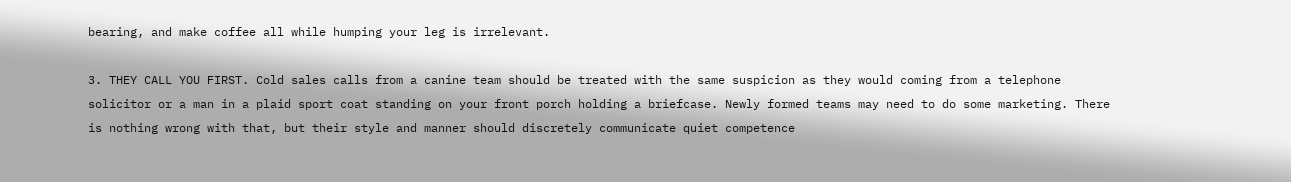bearing, and make coffee all while humping your leg is irrelevant.

3. THEY CALL YOU FIRST. Cold sales calls from a canine team should be treated with the same suspicion as they would coming from a telephone solicitor or a man in a plaid sport coat standing on your front porch holding a briefcase. Newly formed teams may need to do some marketing. There is nothing wrong with that, but their style and manner should discretely communicate quiet competence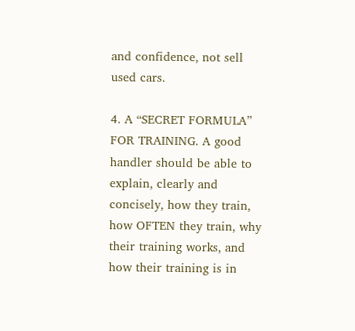and confidence, not sell used cars.

4. A “SECRET FORMULA” FOR TRAINING. A good handler should be able to explain, clearly and concisely, how they train, how OFTEN they train, why their training works, and how their training is in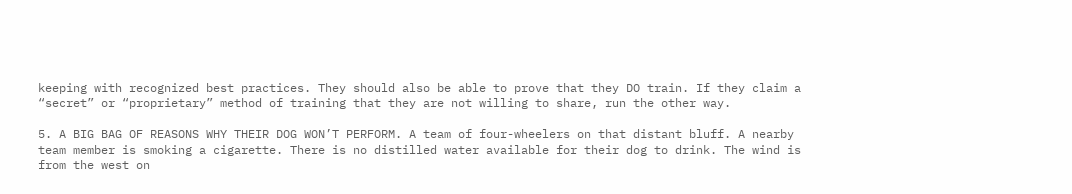keeping with recognized best practices. They should also be able to prove that they DO train. If they claim a “secret” or “proprietary” method of training that they are not willing to share, run the other way.

5. A BIG BAG OF REASONS WHY THEIR DOG WON’T PERFORM. A team of four-wheelers on that distant bluff. A nearby team member is smoking a cigarette. There is no distilled water available for their dog to drink. The wind is from the west on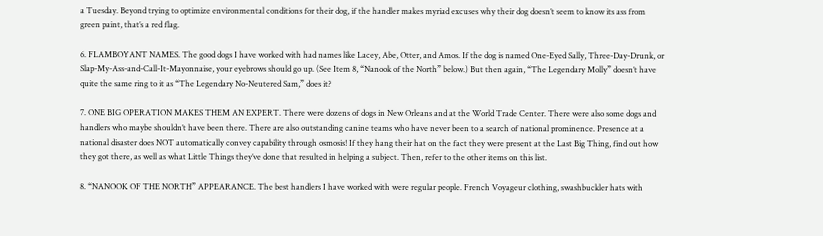a Tuesday. Beyond trying to optimize environmental conditions for their dog, if the handler makes myriad excuses why their dog doesn’t seem to know its ass from green paint, that’s a red flag.

6. FLAMBOYANT NAMES. The good dogs I have worked with had names like Lacey, Abe, Otter, and Amos. If the dog is named One-Eyed Sally, Three-Day-Drunk, or Slap-My-Ass-and-Call-It-Mayonnaise, your eyebrows should go up. (See Item 8, “Nanook of the North” below.) But then again, “The Legendary Molly” doesn’t have quite the same ring to it as “The Legendary No-Neutered Sam,” does it?

7. ONE BIG OPERATION MAKES THEM AN EXPERT. There were dozens of dogs in New Orleans and at the World Trade Center. There were also some dogs and handlers who maybe shouldn’t have been there. There are also outstanding canine teams who have never been to a search of national prominence. Presence at a national disaster does NOT automatically convey capability through osmosis! If they hang their hat on the fact they were present at the Last Big Thing, find out how they got there, as well as what Little Things they’ve done that resulted in helping a subject. Then, refer to the other items on this list.

8. “NANOOK OF THE NORTH” APPEARANCE. The best handlers I have worked with were regular people. French Voyageur clothing, swashbuckler hats with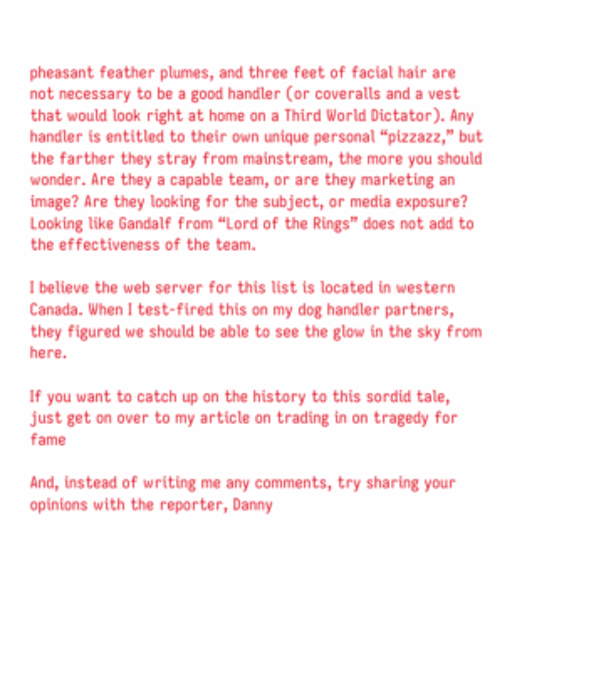pheasant feather plumes, and three feet of facial hair are not necessary to be a good handler (or coveralls and a vest that would look right at home on a Third World Dictator). Any handler is entitled to their own unique personal “pizzazz,” but the farther they stray from mainstream, the more you should wonder. Are they a capable team, or are they marketing an image? Are they looking for the subject, or media exposure? Looking like Gandalf from “Lord of the Rings” does not add to the effectiveness of the team.

I believe the web server for this list is located in western Canada. When I test-fired this on my dog handler partners, they figured we should be able to see the glow in the sky from here.

If you want to catch up on the history to this sordid tale, just get on over to my article on trading in on tragedy for fame

And, instead of writing me any comments, try sharing your opinions with the reporter, Danny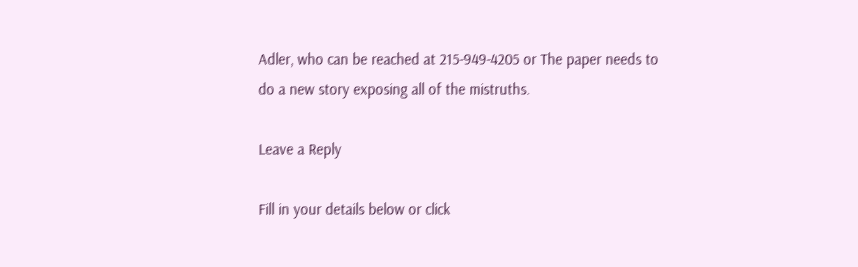Adler, who can be reached at 215-949-4205 or The paper needs to do a new story exposing all of the mistruths.

Leave a Reply

Fill in your details below or click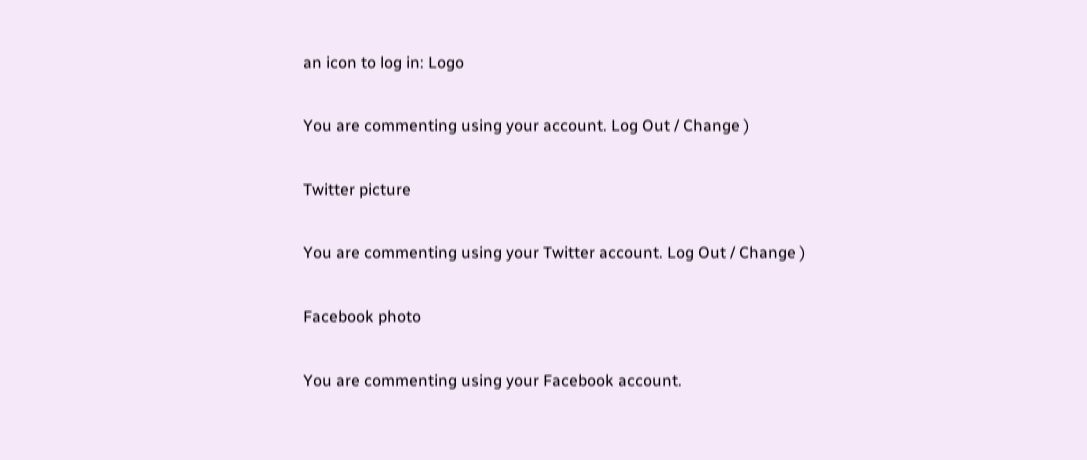an icon to log in: Logo

You are commenting using your account. Log Out / Change )

Twitter picture

You are commenting using your Twitter account. Log Out / Change )

Facebook photo

You are commenting using your Facebook account.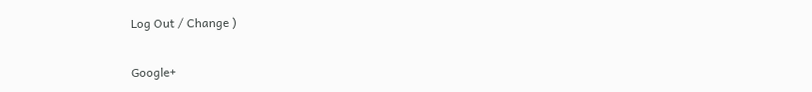Log Out / Change )

Google+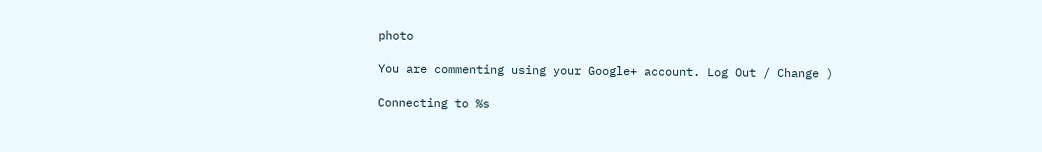photo

You are commenting using your Google+ account. Log Out / Change )

Connecting to %s